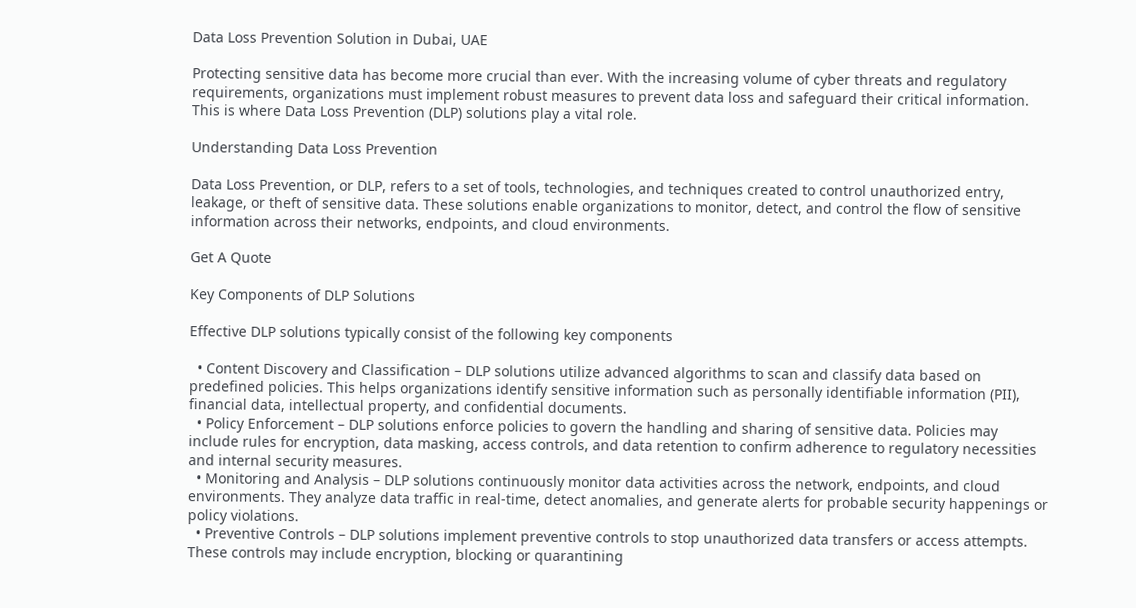Data Loss Prevention Solution in Dubai, UAE

Protecting sensitive data has become more crucial than ever. With the increasing volume of cyber threats and regulatory requirements, organizations must implement robust measures to prevent data loss and safeguard their critical information. This is where Data Loss Prevention (DLP) solutions play a vital role.

Understanding Data Loss Prevention

Data Loss Prevention, or DLP, refers to a set of tools, technologies, and techniques created to control unauthorized entry, leakage, or theft of sensitive data. These solutions enable organizations to monitor, detect, and control the flow of sensitive information across their networks, endpoints, and cloud environments.

Get A Quote

Key Components of DLP Solutions

Effective DLP solutions typically consist of the following key components

  • Content Discovery and Classification – DLP solutions utilize advanced algorithms to scan and classify data based on predefined policies. This helps organizations identify sensitive information such as personally identifiable information (PII), financial data, intellectual property, and confidential documents.
  • Policy Enforcement – DLP solutions enforce policies to govern the handling and sharing of sensitive data. Policies may include rules for encryption, data masking, access controls, and data retention to confirm adherence to regulatory necessities and internal security measures.
  • Monitoring and Analysis – DLP solutions continuously monitor data activities across the network, endpoints, and cloud environments. They analyze data traffic in real-time, detect anomalies, and generate alerts for probable security happenings or policy violations.
  • Preventive Controls – DLP solutions implement preventive controls to stop unauthorized data transfers or access attempts. These controls may include encryption, blocking or quarantining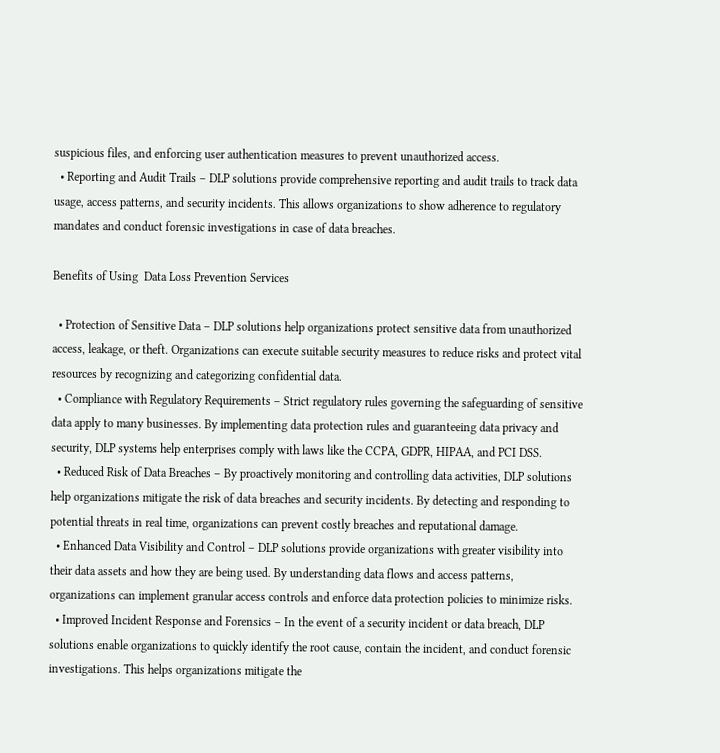suspicious files, and enforcing user authentication measures to prevent unauthorized access.
  • Reporting and Audit Trails – DLP solutions provide comprehensive reporting and audit trails to track data usage, access patterns, and security incidents. This allows organizations to show adherence to regulatory mandates and conduct forensic investigations in case of data breaches.

Benefits of Using  Data Loss Prevention Services

  • Protection of Sensitive Data – DLP solutions help organizations protect sensitive data from unauthorized access, leakage, or theft. Organizations can execute suitable security measures to reduce risks and protect vital resources by recognizing and categorizing confidential data.
  • Compliance with Regulatory Requirements – Strict regulatory rules governing the safeguarding of sensitive data apply to many businesses. By implementing data protection rules and guaranteeing data privacy and security, DLP systems help enterprises comply with laws like the CCPA, GDPR, HIPAA, and PCI DSS.
  • Reduced Risk of Data Breaches – By proactively monitoring and controlling data activities, DLP solutions help organizations mitigate the risk of data breaches and security incidents. By detecting and responding to potential threats in real time, organizations can prevent costly breaches and reputational damage.
  • Enhanced Data Visibility and Control – DLP solutions provide organizations with greater visibility into their data assets and how they are being used. By understanding data flows and access patterns, organizations can implement granular access controls and enforce data protection policies to minimize risks.
  • Improved Incident Response and Forensics – In the event of a security incident or data breach, DLP solutions enable organizations to quickly identify the root cause, contain the incident, and conduct forensic investigations. This helps organizations mitigate the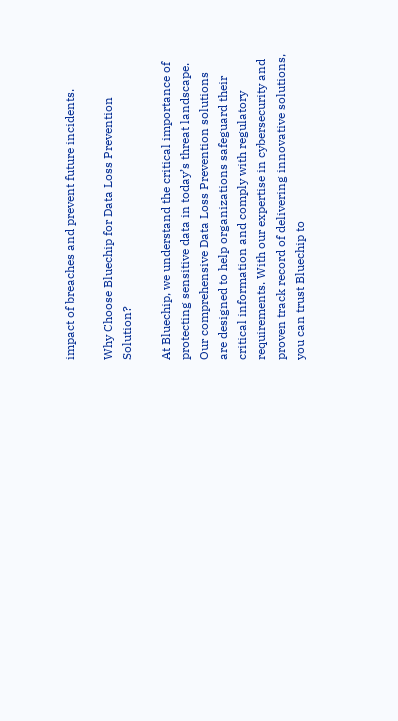impact of breaches and prevent future incidents.

Why Choose Bluechip for Data Loss Prevention Solution?

At Bluechip, we understand the critical importance of protecting sensitive data in today’s threat landscape. Our comprehensive Data Loss Prevention solutions are designed to help organizations safeguard their critical information and comply with regulatory requirements. With our expertise in cybersecurity and proven track record of delivering innovative solutions, you can trust Bluechip to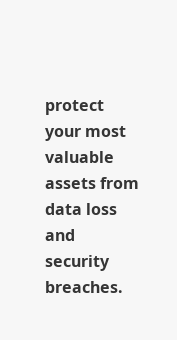protect your most valuable assets from data loss and security breaches.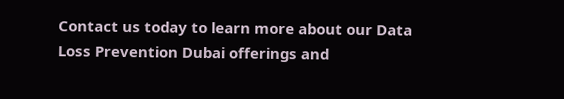Contact us today to learn more about our Data Loss Prevention Dubai offerings and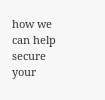how we can help secure your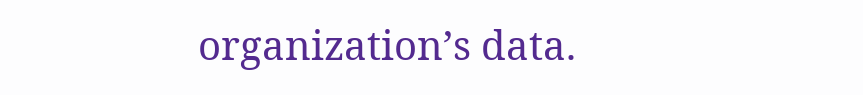organization’s data.